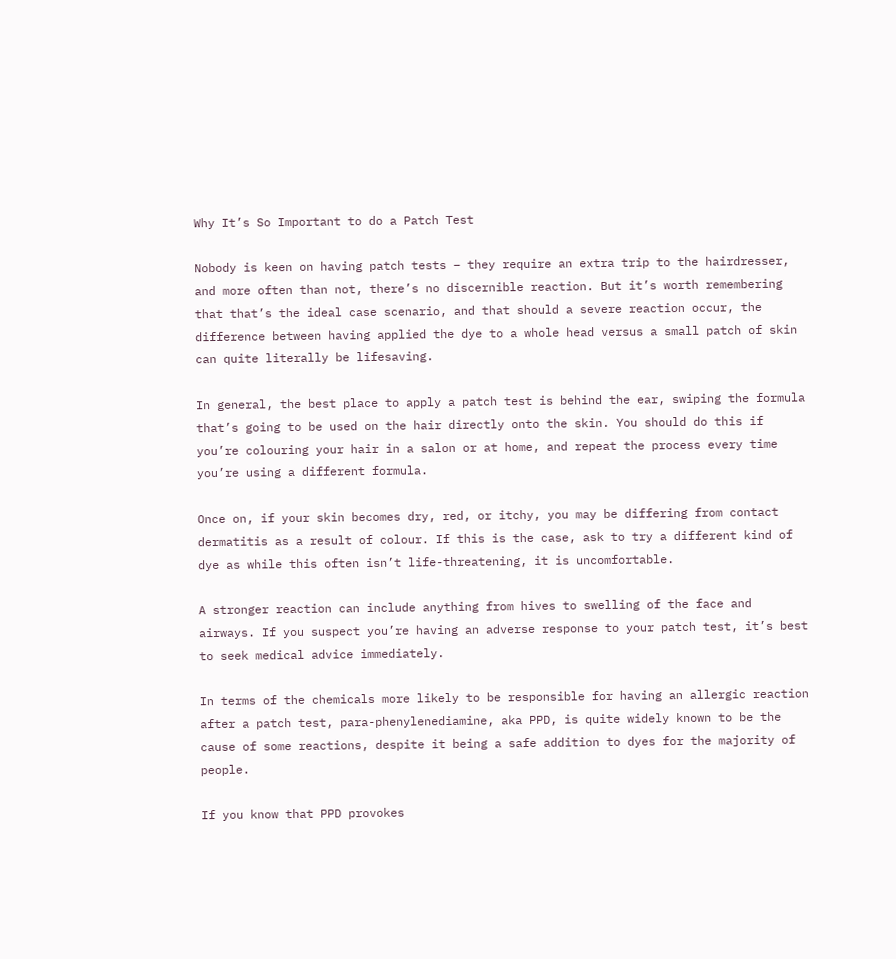Why It’s So Important to do a Patch Test

Nobody is keen on having patch tests – they require an extra trip to the hairdresser, and more often than not, there’s no discernible reaction. But it’s worth remembering that that’s the ideal case scenario, and that should a severe reaction occur, the difference between having applied the dye to a whole head versus a small patch of skin can quite literally be lifesaving.

In general, the best place to apply a patch test is behind the ear, swiping the formula that’s going to be used on the hair directly onto the skin. You should do this if you’re colouring your hair in a salon or at home, and repeat the process every time you’re using a different formula.

Once on, if your skin becomes dry, red, or itchy, you may be differing from contact dermatitis as a result of colour. If this is the case, ask to try a different kind of dye as while this often isn’t life-threatening, it is uncomfortable.

A stronger reaction can include anything from hives to swelling of the face and airways. If you suspect you’re having an adverse response to your patch test, it’s best to seek medical advice immediately.

In terms of the chemicals more likely to be responsible for having an allergic reaction after a patch test, para-phenylenediamine, aka PPD, is quite widely known to be the cause of some reactions, despite it being a safe addition to dyes for the majority of people.

If you know that PPD provokes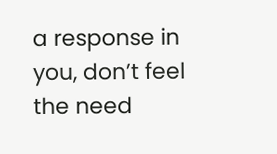a response in you, don’t feel the need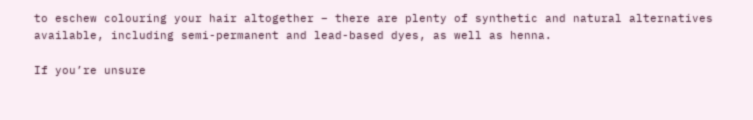to eschew colouring your hair altogether – there are plenty of synthetic and natural alternatives available, including semi-permanent and lead-based dyes, as well as henna.

If you’re unsure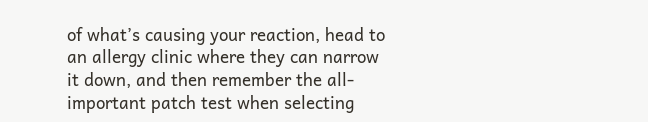of what’s causing your reaction, head to an allergy clinic where they can narrow it down, and then remember the all-important patch test when selecting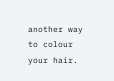another way to colour your hair.